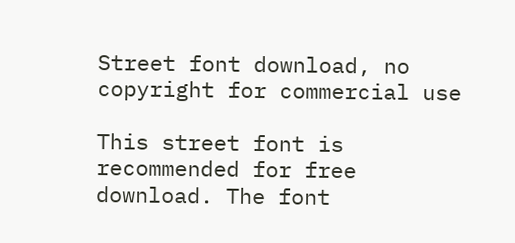Street font download, no copyright for commercial use

This street font is recommended for free download. The font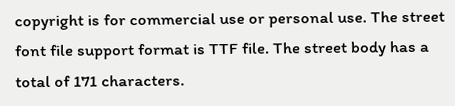copyright is for commercial use or personal use. The street font file support format is TTF file. The street body has a total of 171 characters.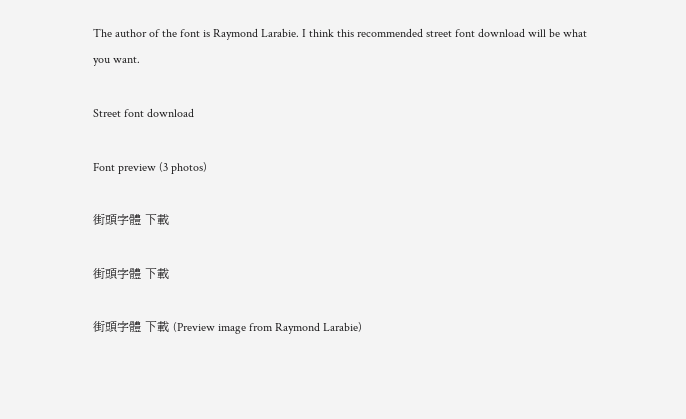The author of the font is Raymond Larabie. I think this recommended street font download will be what you want.

Street font download

Font preview (3 photos)

街頭字體 下載

街頭字體 下載

街頭字體 下載 (Preview image from Raymond Larabie)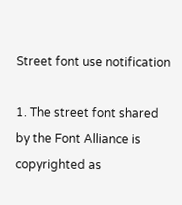Street font use notification

1. The street font shared by the Font Alliance is copyrighted as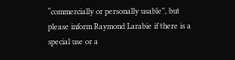“commercially or personally usable”, but please inform Raymond Larabie if there is a special use or a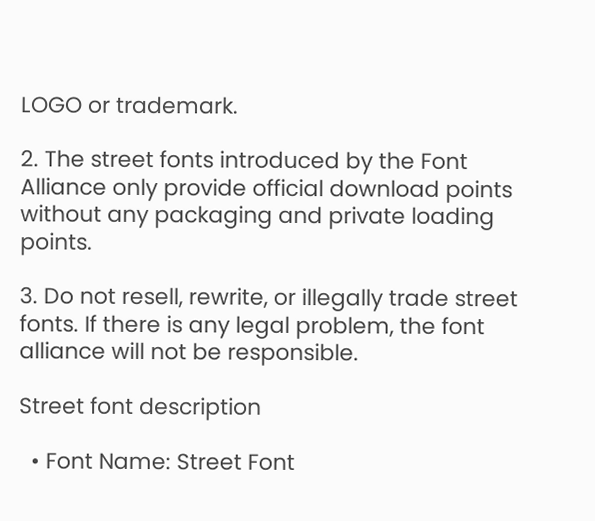LOGO or trademark.

2. The street fonts introduced by the Font Alliance only provide official download points without any packaging and private loading points.

3. Do not resell, rewrite, or illegally trade street fonts. If there is any legal problem, the font alliance will not be responsible.

Street font description

  • Font Name: Street Font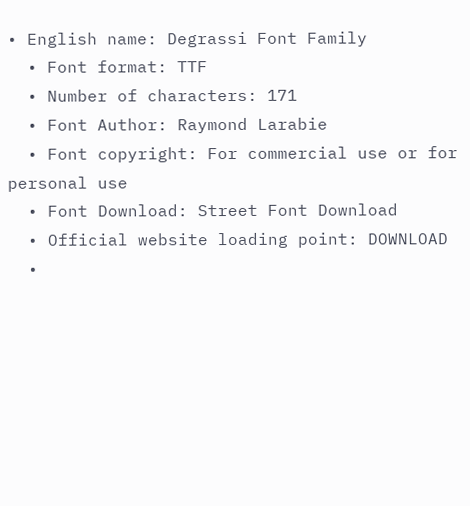• English name: Degrassi Font Family
  • Font format: TTF
  • Number of characters: 171
  • Font Author: Raymond Larabie
  • Font copyright: For commercial use or for personal use
  • Font Download: Street Font Download
  • Official website loading point: DOWNLOAD
  •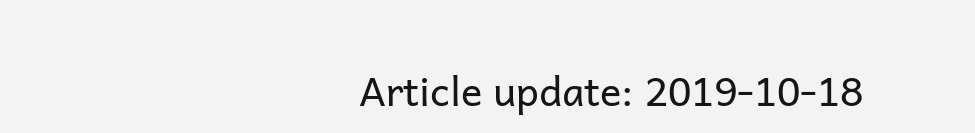Article update: 2019-10-18